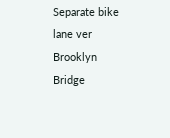Separate bike lane ver Brooklyn Bridge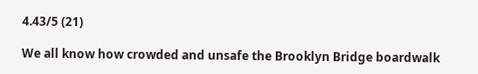4.43/5 (21)

We all know how crowded and unsafe the Brooklyn Bridge boardwalk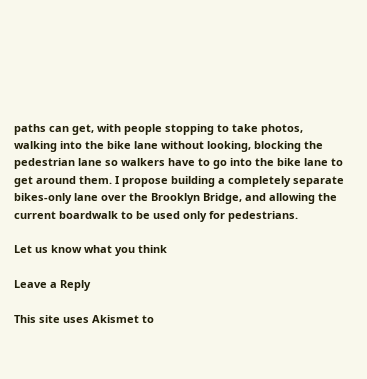paths can get, with people stopping to take photos, walking into the bike lane without looking, blocking the pedestrian lane so walkers have to go into the bike lane to get around them. I propose building a completely separate bikes-only lane over the Brooklyn Bridge, and allowing the current boardwalk to be used only for pedestrians.

Let us know what you think

Leave a Reply

This site uses Akismet to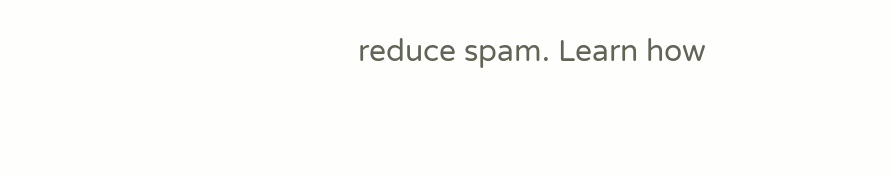reduce spam. Learn how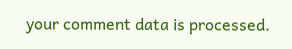your comment data is processed.